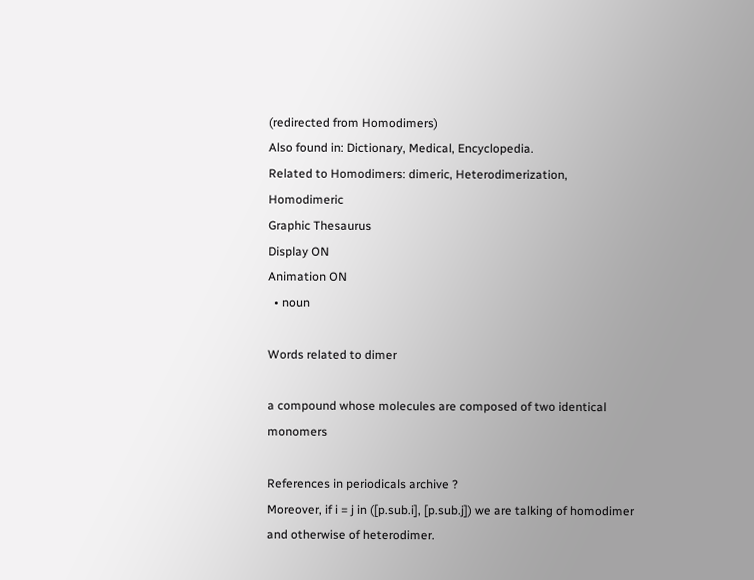(redirected from Homodimers)
Also found in: Dictionary, Medical, Encyclopedia.
Related to Homodimers: dimeric, Heterodimerization, Homodimeric
Graphic Thesaurus
Display ON
Animation ON
  • noun

Words related to dimer

a compound whose molecules are composed of two identical monomers

References in periodicals archive ?
Moreover, if i = j in ([p.sub.i], [p.sub.j]) we are talking of homodimer and otherwise of heterodimer.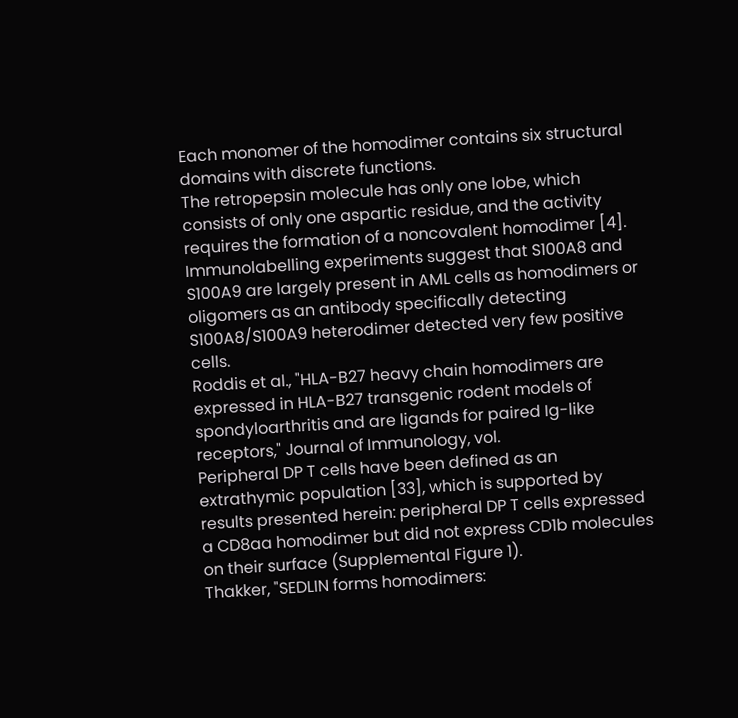Each monomer of the homodimer contains six structural domains with discrete functions.
The retropepsin molecule has only one lobe, which consists of only one aspartic residue, and the activity requires the formation of a noncovalent homodimer [4].
Immunolabelling experiments suggest that S100A8 and S100A9 are largely present in AML cells as homodimers or oligomers as an antibody specifically detecting S100A8/S100A9 heterodimer detected very few positive cells.
Roddis et al., "HLA-B27 heavy chain homodimers are expressed in HLA-B27 transgenic rodent models of spondyloarthritis and are ligands for paired Ig-like receptors," Journal of Immunology, vol.
Peripheral DP T cells have been defined as an extrathymic population [33], which is supported by results presented herein: peripheral DP T cells expressed a CD8aa homodimer but did not express CD1b molecules on their surface (Supplemental Figure 1).
Thakker, "SEDLIN forms homodimers: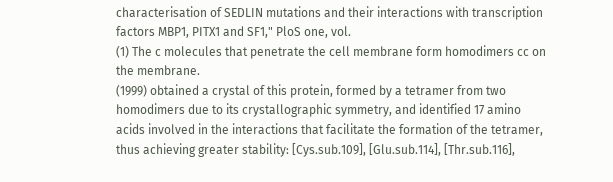characterisation of SEDLIN mutations and their interactions with transcription factors MBP1, PITX1 and SF1," PloS one, vol.
(1) The c molecules that penetrate the cell membrane form homodimers cc on the membrane.
(1999) obtained a crystal of this protein, formed by a tetramer from two homodimers due to its crystallographic symmetry, and identified 17 amino acids involved in the interactions that facilitate the formation of the tetramer, thus achieving greater stability: [Cys.sub.109], [Glu.sub.114], [Thr.sub.116],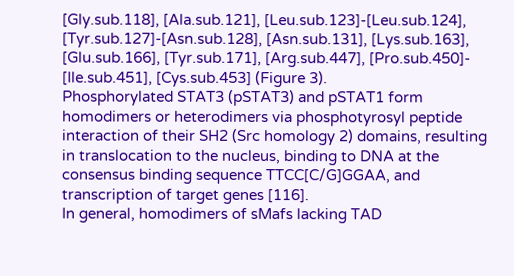[Gly.sub.118], [Ala.sub.121], [Leu.sub.123]-[Leu.sub.124], [Tyr.sub.127]-[Asn.sub.128], [Asn.sub.131], [Lys.sub.163], [Glu.sub.166], [Tyr.sub.171], [Arg.sub.447], [Pro.sub.450]- [Ile.sub.451], [Cys.sub.453] (Figure 3).
Phosphorylated STAT3 (pSTAT3) and pSTAT1 form homodimers or heterodimers via phosphotyrosyl peptide interaction of their SH2 (Src homology 2) domains, resulting in translocation to the nucleus, binding to DNA at the consensus binding sequence TTCC[C/G]GGAA, and transcription of target genes [116].
In general, homodimers of sMafs lacking TAD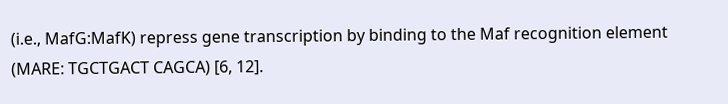(i.e., MafG:MafK) repress gene transcription by binding to the Maf recognition element (MARE: TGCTGACT CAGCA) [6, 12].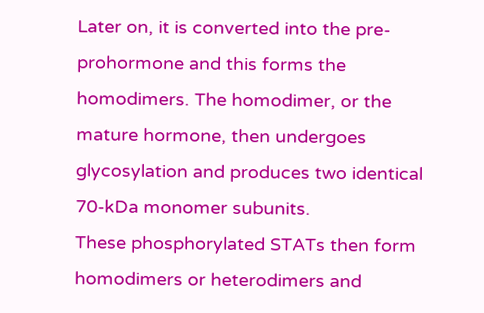Later on, it is converted into the pre-prohormone and this forms the homodimers. The homodimer, or the mature hormone, then undergoes glycosylation and produces two identical 70-kDa monomer subunits.
These phosphorylated STATs then form homodimers or heterodimers and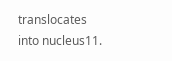translocates into nucleus11.